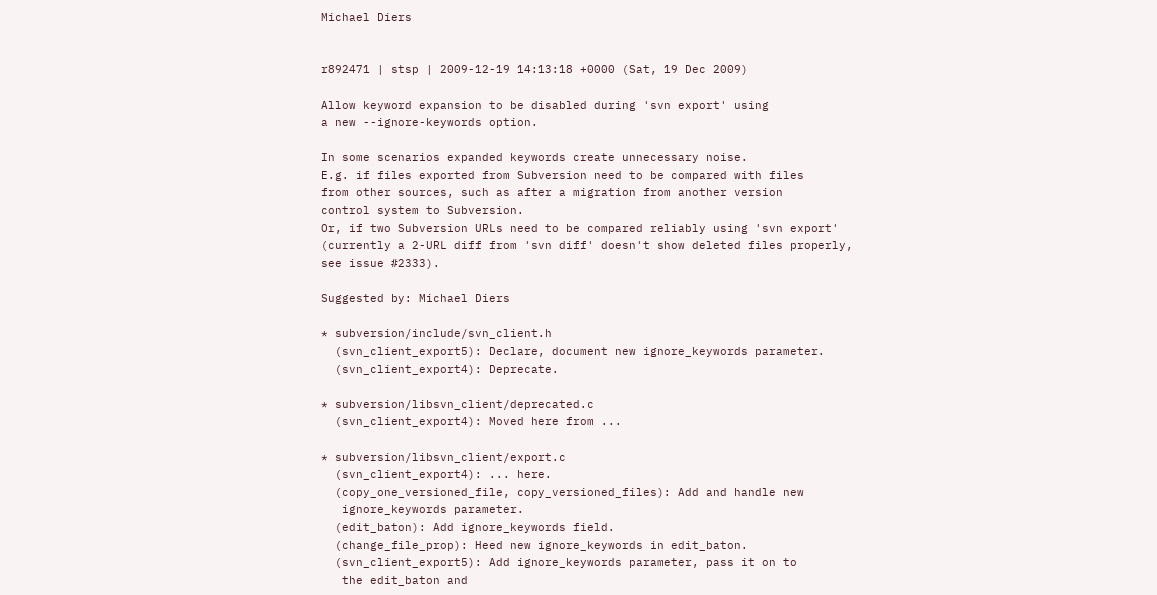Michael Diers


r892471 | stsp | 2009-12-19 14:13:18 +0000 (Sat, 19 Dec 2009)

Allow keyword expansion to be disabled during 'svn export' using
a new --ignore-keywords option.

In some scenarios expanded keywords create unnecessary noise.
E.g. if files exported from Subversion need to be compared with files
from other sources, such as after a migration from another version
control system to Subversion.
Or, if two Subversion URLs need to be compared reliably using 'svn export'
(currently a 2-URL diff from 'svn diff' doesn't show deleted files properly,
see issue #2333).

Suggested by: Michael Diers

* subversion/include/svn_client.h
  (svn_client_export5): Declare, document new ignore_keywords parameter.
  (svn_client_export4): Deprecate.

* subversion/libsvn_client/deprecated.c
  (svn_client_export4): Moved here from ...

* subversion/libsvn_client/export.c
  (svn_client_export4): ... here.
  (copy_one_versioned_file, copy_versioned_files): Add and handle new
   ignore_keywords parameter.
  (edit_baton): Add ignore_keywords field.
  (change_file_prop): Heed new ignore_keywords in edit_baton.
  (svn_client_export5): Add ignore_keywords parameter, pass it on to
   the edit_baton and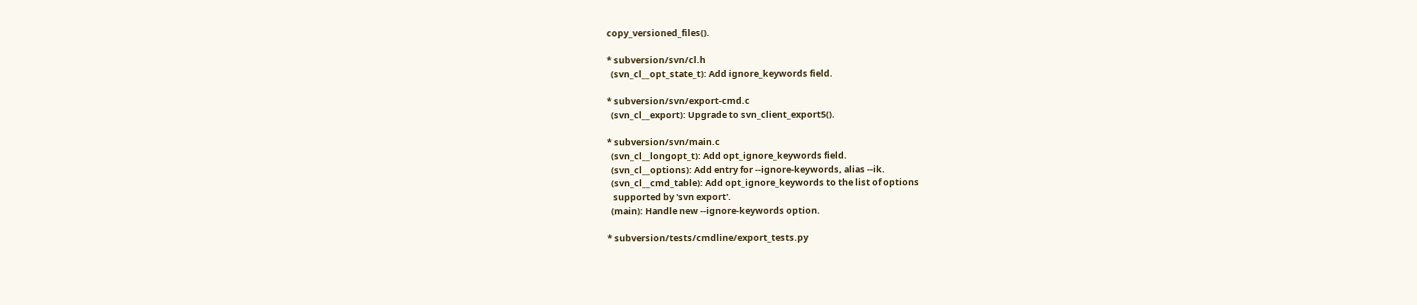copy_versioned_files().

* subversion/svn/cl.h
  (svn_cl__opt_state_t): Add ignore_keywords field.

* subversion/svn/export-cmd.c
  (svn_cl__export): Upgrade to svn_client_export5().

* subversion/svn/main.c
  (svn_cl__longopt_t): Add opt_ignore_keywords field.
  (svn_cl__options): Add entry for --ignore-keywords, alias --ik.
  (svn_cl__cmd_table): Add opt_ignore_keywords to the list of options
   supported by 'svn export'.
  (main): Handle new --ignore-keywords option.

* subversion/tests/cmdline/export_tests.py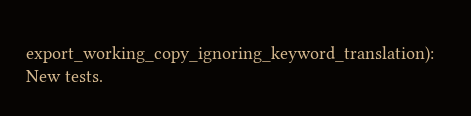export_working_copy_ignoring_keyword_translation): New tests.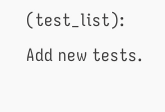(test_list): Add new tests.